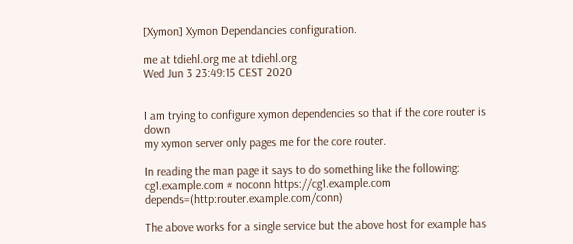[Xymon] Xymon Dependancies configuration.

me at tdiehl.org me at tdiehl.org
Wed Jun 3 23:49:15 CEST 2020


I am trying to configure xymon dependencies so that if the core router is down
my xymon server only pages me for the core router.

In reading the man page it says to do something like the following: cg1.example.com # noconn https://cg1.example.com depends=(http:router.example.com/conn)

The above works for a single service but the above host for example has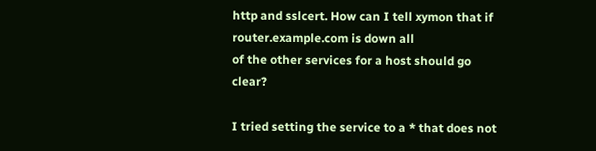http and sslcert. How can I tell xymon that if router.example.com is down all
of the other services for a host should go clear?

I tried setting the service to a * that does not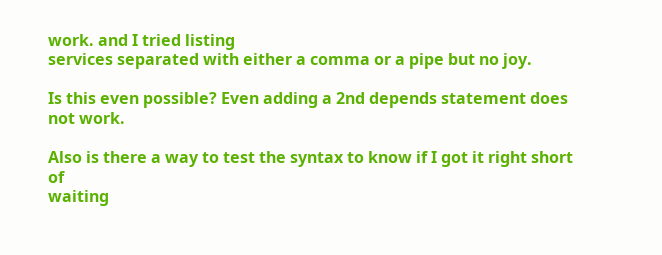work. and I tried listing
services separated with either a comma or a pipe but no joy.

Is this even possible? Even adding a 2nd depends statement does not work.

Also is there a way to test the syntax to know if I got it right short of
waiting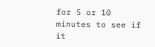for 5 or 10 minutes to see if it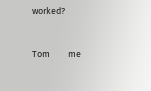worked?


Tom         me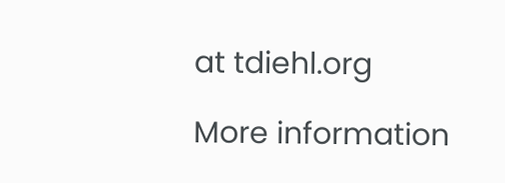at tdiehl.org

More information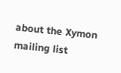about the Xymon mailing list